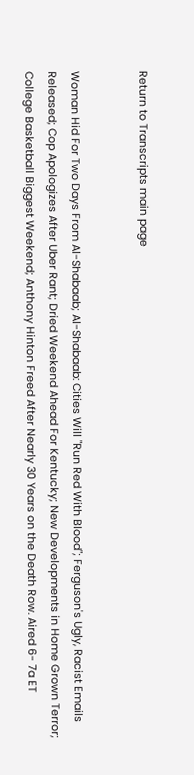Return to Transcripts main page


Woman Hid For Two Days From Al-Shabaab; Al-Shabaab: Cities Will "Run Red With Blood"; Ferguson's Ugly, Racist Emails Released; Cop Apologizes After Uber Rant; Dried Weekend Ahead For Kentucky; New Developments in Home Grown Terror; College Basketball Biggest Weekend; Anthony Hinton Freed After Nearly 30 Years on the Death Row. Aired 6- 7a ET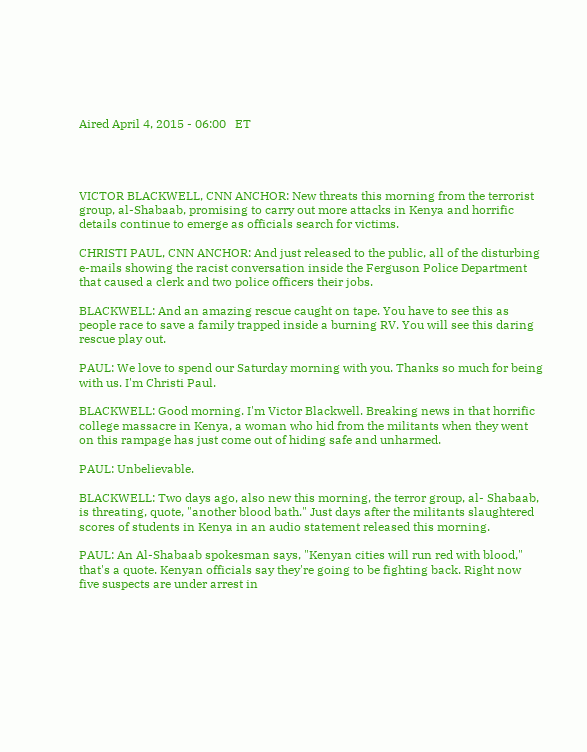Aired April 4, 2015 - 06:00   ET




VICTOR BLACKWELL, CNN ANCHOR: New threats this morning from the terrorist group, al-Shabaab, promising to carry out more attacks in Kenya and horrific details continue to emerge as officials search for victims.

CHRISTI PAUL, CNN ANCHOR: And just released to the public, all of the disturbing e-mails showing the racist conversation inside the Ferguson Police Department that caused a clerk and two police officers their jobs.

BLACKWELL: And an amazing rescue caught on tape. You have to see this as people race to save a family trapped inside a burning RV. You will see this daring rescue play out.

PAUL: We love to spend our Saturday morning with you. Thanks so much for being with us. I'm Christi Paul.

BLACKWELL: Good morning. I'm Victor Blackwell. Breaking news in that horrific college massacre in Kenya, a woman who hid from the militants when they went on this rampage has just come out of hiding safe and unharmed.

PAUL: Unbelievable.

BLACKWELL: Two days ago, also new this morning, the terror group, al- Shabaab, is threating, quote, "another blood bath." Just days after the militants slaughtered scores of students in Kenya in an audio statement released this morning.

PAUL: An Al-Shabaab spokesman says, "Kenyan cities will run red with blood," that's a quote. Kenyan officials say they're going to be fighting back. Right now five suspects are under arrest in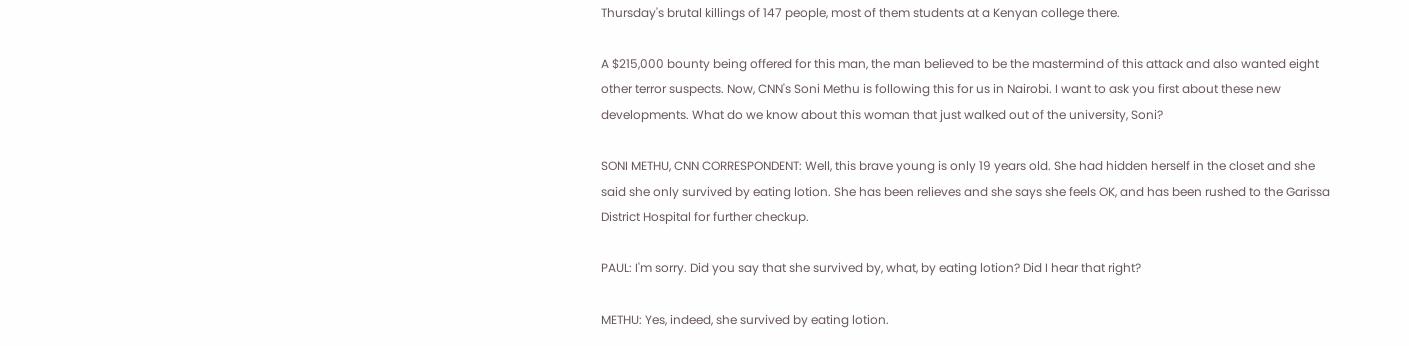Thursday's brutal killings of 147 people, most of them students at a Kenyan college there.

A $215,000 bounty being offered for this man, the man believed to be the mastermind of this attack and also wanted eight other terror suspects. Now, CNN's Soni Methu is following this for us in Nairobi. I want to ask you first about these new developments. What do we know about this woman that just walked out of the university, Soni?

SONI METHU, CNN CORRESPONDENT: Well, this brave young is only 19 years old. She had hidden herself in the closet and she said she only survived by eating lotion. She has been relieves and she says she feels OK, and has been rushed to the Garissa District Hospital for further checkup.

PAUL: I'm sorry. Did you say that she survived by, what, by eating lotion? Did I hear that right?

METHU: Yes, indeed, she survived by eating lotion.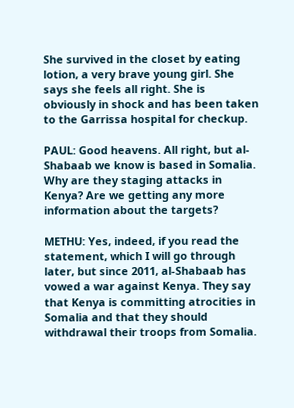She survived in the closet by eating lotion, a very brave young girl. She says she feels all right. She is obviously in shock and has been taken to the Garrissa hospital for checkup.

PAUL: Good heavens. All right, but al-Shabaab we know is based in Somalia. Why are they staging attacks in Kenya? Are we getting any more information about the targets?

METHU: Yes, indeed, if you read the statement, which I will go through later, but since 2011, al-Shabaab has vowed a war against Kenya. They say that Kenya is committing atrocities in Somalia and that they should withdrawal their troops from Somalia.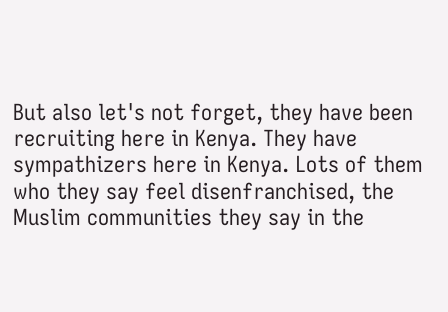But also let's not forget, they have been recruiting here in Kenya. They have sympathizers here in Kenya. Lots of them who they say feel disenfranchised, the Muslim communities they say in the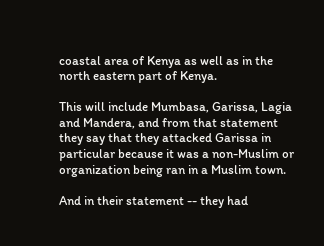coastal area of Kenya as well as in the north eastern part of Kenya.

This will include Mumbasa, Garissa, Lagia and Mandera, and from that statement they say that they attacked Garissa in particular because it was a non-Muslim or organization being ran in a Muslim town.

And in their statement -- they had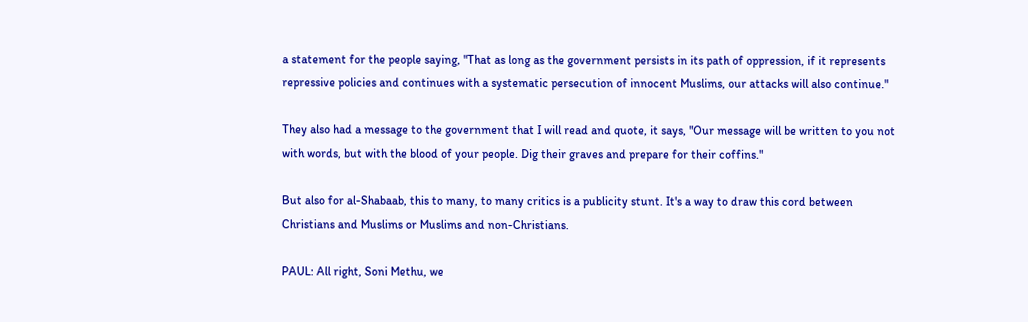a statement for the people saying, "That as long as the government persists in its path of oppression, if it represents repressive policies and continues with a systematic persecution of innocent Muslims, our attacks will also continue."

They also had a message to the government that I will read and quote, it says, "Our message will be written to you not with words, but with the blood of your people. Dig their graves and prepare for their coffins."

But also for al-Shabaab, this to many, to many critics is a publicity stunt. It's a way to draw this cord between Christians and Muslims or Muslims and non-Christians.

PAUL: All right, Soni Methu, we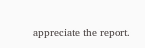appreciate the report.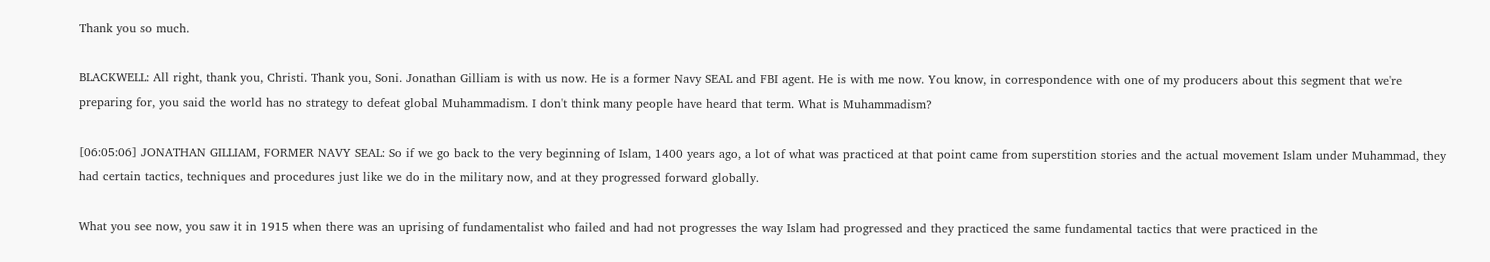Thank you so much.

BLACKWELL: All right, thank you, Christi. Thank you, Soni. Jonathan Gilliam is with us now. He is a former Navy SEAL and FBI agent. He is with me now. You know, in correspondence with one of my producers about this segment that we're preparing for, you said the world has no strategy to defeat global Muhammadism. I don't think many people have heard that term. What is Muhammadism?

[06:05:06] JONATHAN GILLIAM, FORMER NAVY SEAL: So if we go back to the very beginning of Islam, 1400 years ago, a lot of what was practiced at that point came from superstition stories and the actual movement Islam under Muhammad, they had certain tactics, techniques and procedures just like we do in the military now, and at they progressed forward globally.

What you see now, you saw it in 1915 when there was an uprising of fundamentalist who failed and had not progresses the way Islam had progressed and they practiced the same fundamental tactics that were practiced in the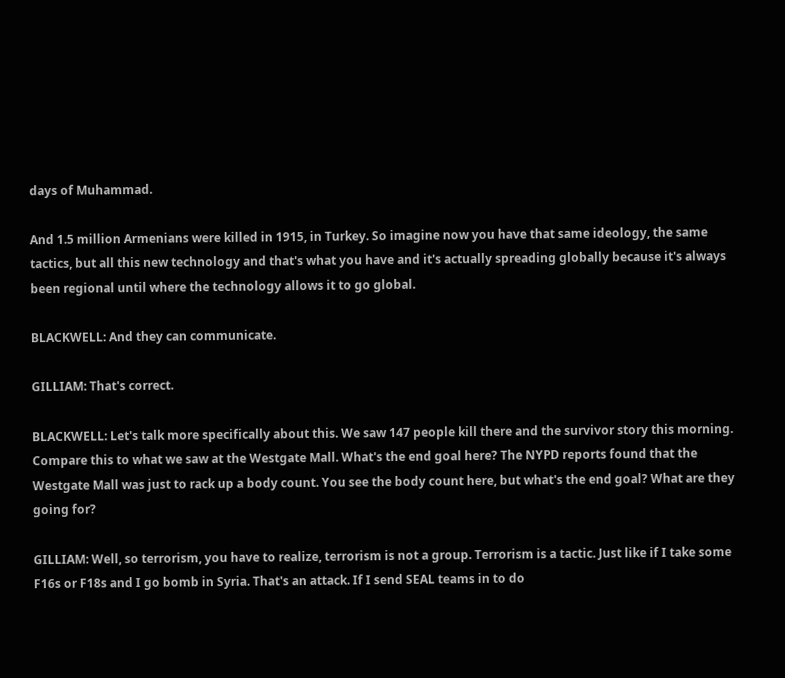days of Muhammad.

And 1.5 million Armenians were killed in 1915, in Turkey. So imagine now you have that same ideology, the same tactics, but all this new technology and that's what you have and it's actually spreading globally because it's always been regional until where the technology allows it to go global.

BLACKWELL: And they can communicate.

GILLIAM: That's correct.

BLACKWELL: Let's talk more specifically about this. We saw 147 people kill there and the survivor story this morning. Compare this to what we saw at the Westgate Mall. What's the end goal here? The NYPD reports found that the Westgate Mall was just to rack up a body count. You see the body count here, but what's the end goal? What are they going for?

GILLIAM: Well, so terrorism, you have to realize, terrorism is not a group. Terrorism is a tactic. Just like if I take some F16s or F18s and I go bomb in Syria. That's an attack. If I send SEAL teams in to do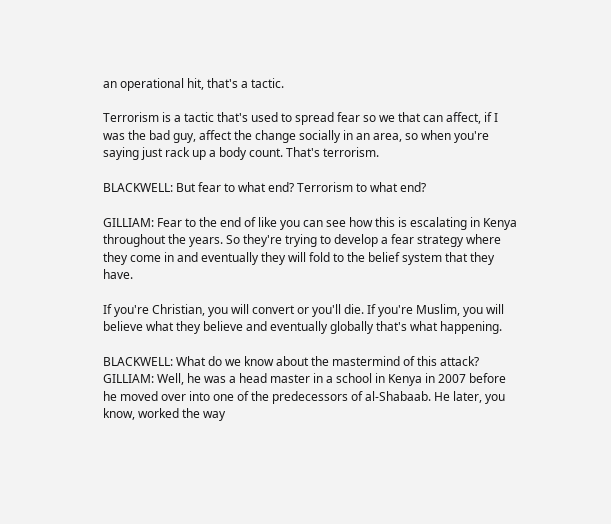an operational hit, that's a tactic.

Terrorism is a tactic that's used to spread fear so we that can affect, if I was the bad guy, affect the change socially in an area, so when you're saying just rack up a body count. That's terrorism.

BLACKWELL: But fear to what end? Terrorism to what end?

GILLIAM: Fear to the end of like you can see how this is escalating in Kenya throughout the years. So they're trying to develop a fear strategy where they come in and eventually they will fold to the belief system that they have.

If you're Christian, you will convert or you'll die. If you're Muslim, you will believe what they believe and eventually globally that's what happening.

BLACKWELL: What do we know about the mastermind of this attack? GILLIAM: Well, he was a head master in a school in Kenya in 2007 before he moved over into one of the predecessors of al-Shabaab. He later, you know, worked the way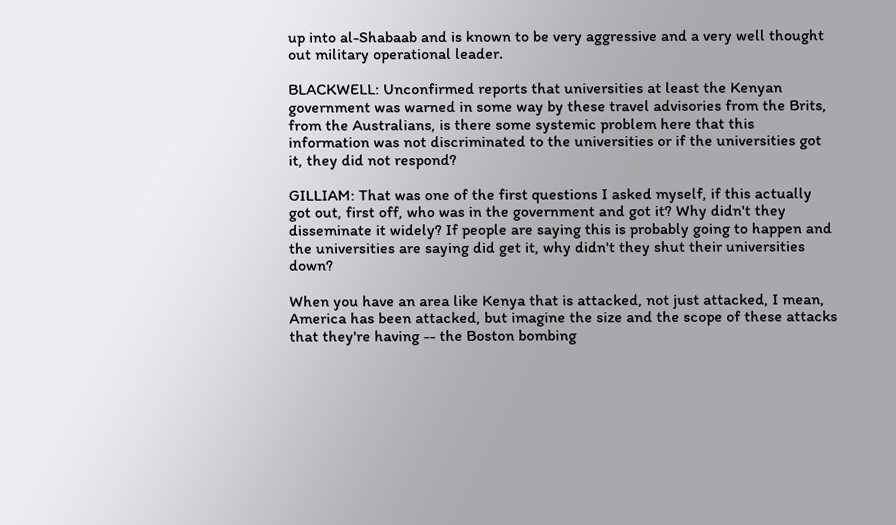up into al-Shabaab and is known to be very aggressive and a very well thought out military operational leader.

BLACKWELL: Unconfirmed reports that universities at least the Kenyan government was warned in some way by these travel advisories from the Brits, from the Australians, is there some systemic problem here that this information was not discriminated to the universities or if the universities got it, they did not respond?

GILLIAM: That was one of the first questions I asked myself, if this actually got out, first off, who was in the government and got it? Why didn't they disseminate it widely? If people are saying this is probably going to happen and the universities are saying did get it, why didn't they shut their universities down?

When you have an area like Kenya that is attacked, not just attacked, I mean, America has been attacked, but imagine the size and the scope of these attacks that they're having -- the Boston bombing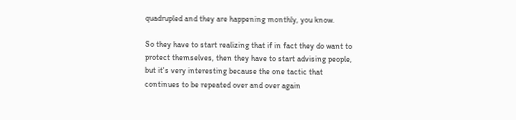quadrupled and they are happening monthly, you know.

So they have to start realizing that if in fact they do want to protect themselves, then they have to start advising people, but it's very interesting because the one tactic that continues to be repeated over and over again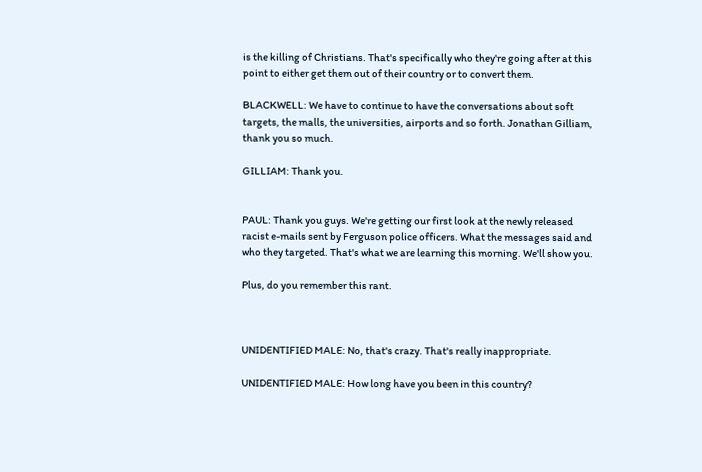is the killing of Christians. That's specifically who they're going after at this point to either get them out of their country or to convert them.

BLACKWELL: We have to continue to have the conversations about soft targets, the malls, the universities, airports and so forth. Jonathan Gilliam, thank you so much.

GILLIAM: Thank you.


PAUL: Thank you guys. We're getting our first look at the newly released racist e-mails sent by Ferguson police officers. What the messages said and who they targeted. That's what we are learning this morning. We'll show you.

Plus, do you remember this rant.



UNIDENTIFIED MALE: No, that's crazy. That's really inappropriate.

UNIDENTIFIED MALE: How long have you been in this country?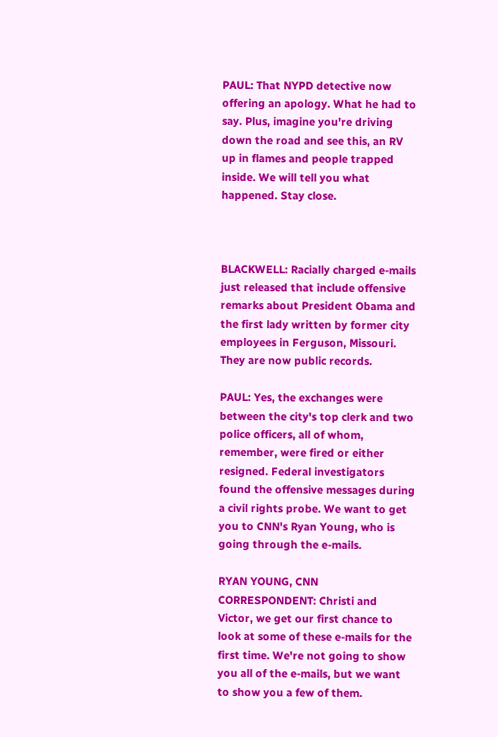PAUL: That NYPD detective now offering an apology. What he had to say. Plus, imagine you're driving down the road and see this, an RV up in flames and people trapped inside. We will tell you what happened. Stay close.



BLACKWELL: Racially charged e-mails just released that include offensive remarks about President Obama and the first lady written by former city employees in Ferguson, Missouri. They are now public records.

PAUL: Yes, the exchanges were between the city's top clerk and two police officers, all of whom, remember, were fired or either resigned. Federal investigators found the offensive messages during a civil rights probe. We want to get you to CNN's Ryan Young, who is going through the e-mails.

RYAN YOUNG, CNN CORRESPONDENT: Christi and Victor, we get our first chance to look at some of these e-mails for the first time. We're not going to show you all of the e-mails, but we want to show you a few of them.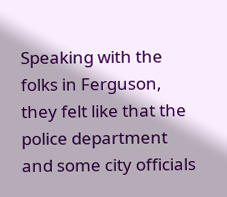Speaking with the folks in Ferguson, they felt like that the police department and some city officials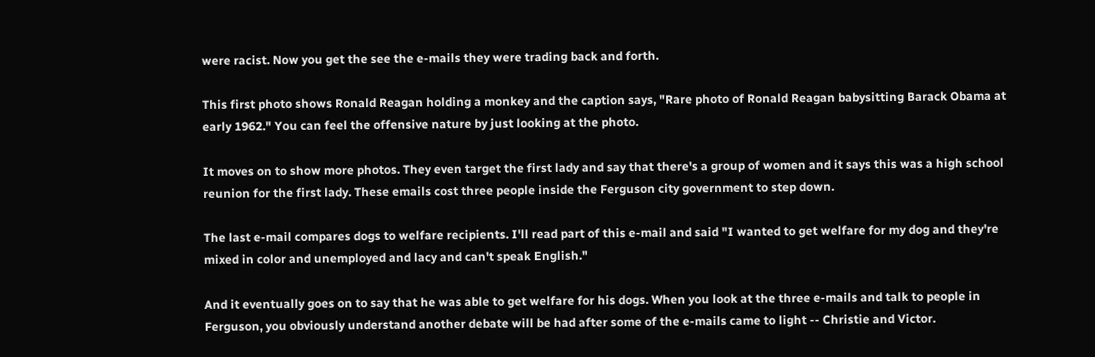were racist. Now you get the see the e-mails they were trading back and forth.

This first photo shows Ronald Reagan holding a monkey and the caption says, "Rare photo of Ronald Reagan babysitting Barack Obama at early 1962." You can feel the offensive nature by just looking at the photo.

It moves on to show more photos. They even target the first lady and say that there's a group of women and it says this was a high school reunion for the first lady. These emails cost three people inside the Ferguson city government to step down.

The last e-mail compares dogs to welfare recipients. I'll read part of this e-mail and said "I wanted to get welfare for my dog and they're mixed in color and unemployed and lacy and can't speak English."

And it eventually goes on to say that he was able to get welfare for his dogs. When you look at the three e-mails and talk to people in Ferguson, you obviously understand another debate will be had after some of the e-mails came to light -- Christie and Victor.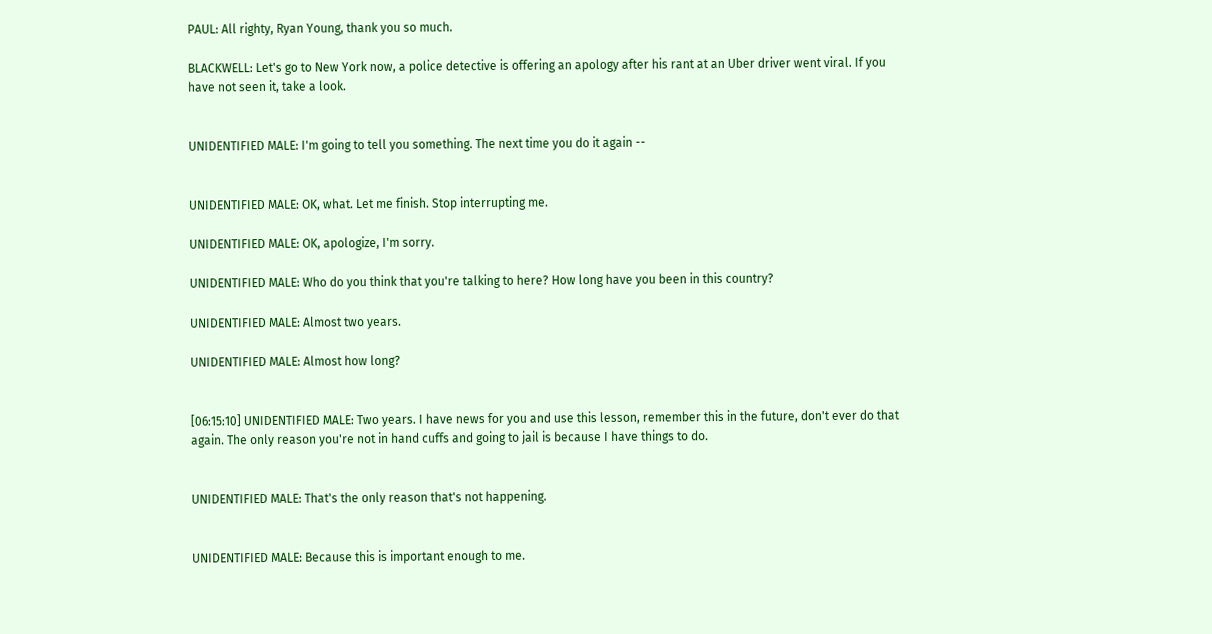PAUL: All righty, Ryan Young, thank you so much.

BLACKWELL: Let's go to New York now, a police detective is offering an apology after his rant at an Uber driver went viral. If you have not seen it, take a look.


UNIDENTIFIED MALE: I'm going to tell you something. The next time you do it again --


UNIDENTIFIED MALE: OK, what. Let me finish. Stop interrupting me.

UNIDENTIFIED MALE: OK, apologize, I'm sorry.

UNIDENTIFIED MALE: Who do you think that you're talking to here? How long have you been in this country?

UNIDENTIFIED MALE: Almost two years.

UNIDENTIFIED MALE: Almost how long?


[06:15:10] UNIDENTIFIED MALE: Two years. I have news for you and use this lesson, remember this in the future, don't ever do that again. The only reason you're not in hand cuffs and going to jail is because I have things to do.


UNIDENTIFIED MALE: That's the only reason that's not happening.


UNIDENTIFIED MALE: Because this is important enough to me.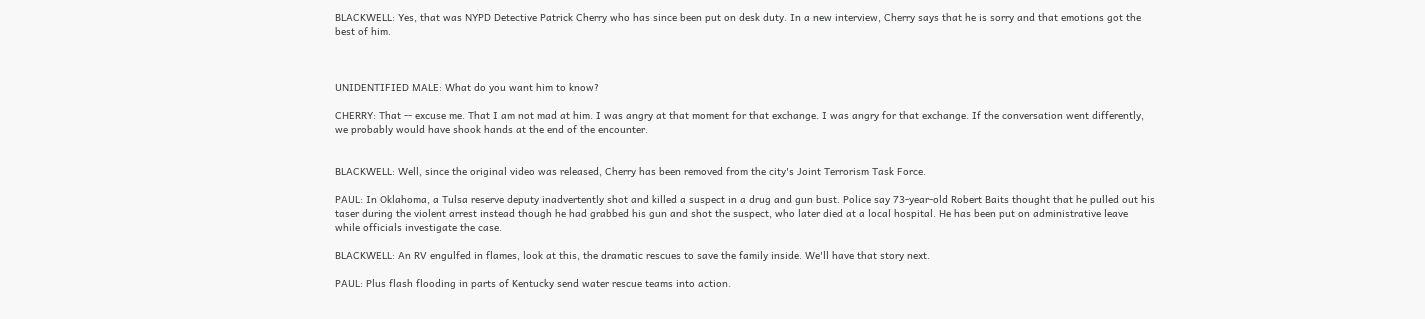BLACKWELL: Yes, that was NYPD Detective Patrick Cherry who has since been put on desk duty. In a new interview, Cherry says that he is sorry and that emotions got the best of him.



UNIDENTIFIED MALE: What do you want him to know?

CHERRY: That -- excuse me. That I am not mad at him. I was angry at that moment for that exchange. I was angry for that exchange. If the conversation went differently, we probably would have shook hands at the end of the encounter.


BLACKWELL: Well, since the original video was released, Cherry has been removed from the city's Joint Terrorism Task Force.

PAUL: In Oklahoma, a Tulsa reserve deputy inadvertently shot and killed a suspect in a drug and gun bust. Police say 73-year-old Robert Baits thought that he pulled out his taser during the violent arrest instead though he had grabbed his gun and shot the suspect, who later died at a local hospital. He has been put on administrative leave while officials investigate the case.

BLACKWELL: An RV engulfed in flames, look at this, the dramatic rescues to save the family inside. We'll have that story next.

PAUL: Plus flash flooding in parts of Kentucky send water rescue teams into action.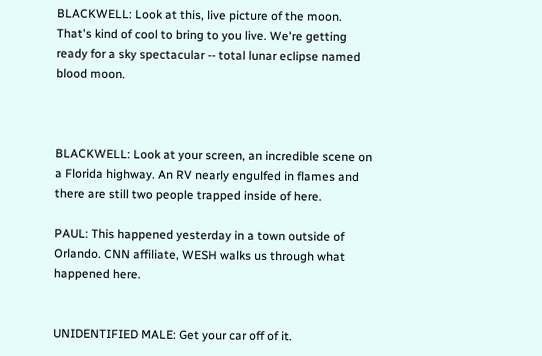BLACKWELL: Look at this, live picture of the moon. That's kind of cool to bring to you live. We're getting ready for a sky spectacular -- total lunar eclipse named blood moon.



BLACKWELL: Look at your screen, an incredible scene on a Florida highway. An RV nearly engulfed in flames and there are still two people trapped inside of here.

PAUL: This happened yesterday in a town outside of Orlando. CNN affiliate, WESH walks us through what happened here.


UNIDENTIFIED MALE: Get your car off of it.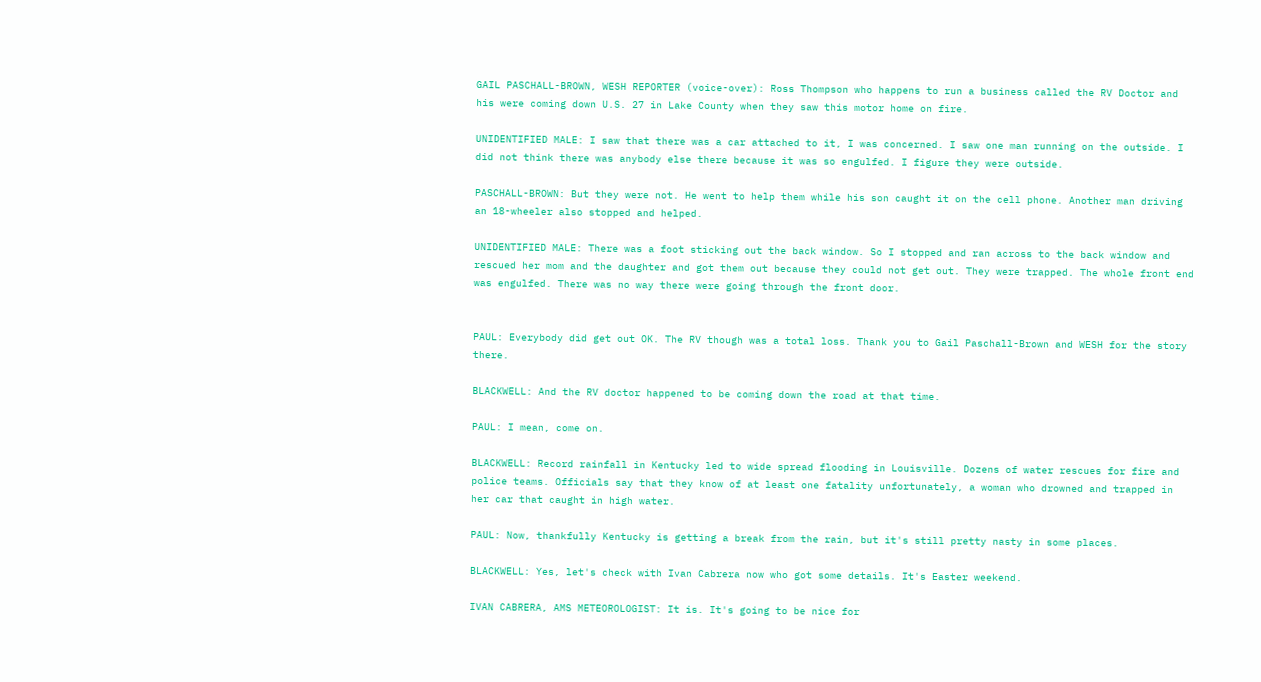GAIL PASCHALL-BROWN, WESH REPORTER (voice-over): Ross Thompson who happens to run a business called the RV Doctor and his were coming down U.S. 27 in Lake County when they saw this motor home on fire.

UNIDENTIFIED MALE: I saw that there was a car attached to it, I was concerned. I saw one man running on the outside. I did not think there was anybody else there because it was so engulfed. I figure they were outside.

PASCHALL-BROWN: But they were not. He went to help them while his son caught it on the cell phone. Another man driving an 18-wheeler also stopped and helped.

UNIDENTIFIED MALE: There was a foot sticking out the back window. So I stopped and ran across to the back window and rescued her mom and the daughter and got them out because they could not get out. They were trapped. The whole front end was engulfed. There was no way there were going through the front door.


PAUL: Everybody did get out OK. The RV though was a total loss. Thank you to Gail Paschall-Brown and WESH for the story there.

BLACKWELL: And the RV doctor happened to be coming down the road at that time.

PAUL: I mean, come on.

BLACKWELL: Record rainfall in Kentucky led to wide spread flooding in Louisville. Dozens of water rescues for fire and police teams. Officials say that they know of at least one fatality unfortunately, a woman who drowned and trapped in her car that caught in high water.

PAUL: Now, thankfully Kentucky is getting a break from the rain, but it's still pretty nasty in some places.

BLACKWELL: Yes, let's check with Ivan Cabrera now who got some details. It's Easter weekend.

IVAN CABRERA, AMS METEOROLOGIST: It is. It's going to be nice for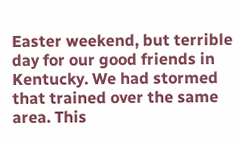Easter weekend, but terrible day for our good friends in Kentucky. We had stormed that trained over the same area. This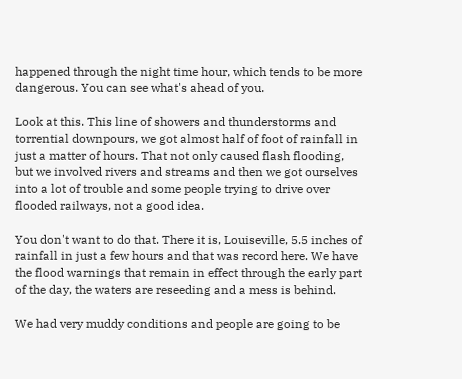happened through the night time hour, which tends to be more dangerous. You can see what's ahead of you.

Look at this. This line of showers and thunderstorms and torrential downpours, we got almost half of foot of rainfall in just a matter of hours. That not only caused flash flooding, but we involved rivers and streams and then we got ourselves into a lot of trouble and some people trying to drive over flooded railways, not a good idea.

You don't want to do that. There it is, Louiseville, 5.5 inches of rainfall in just a few hours and that was record here. We have the flood warnings that remain in effect through the early part of the day, the waters are reseeding and a mess is behind.

We had very muddy conditions and people are going to be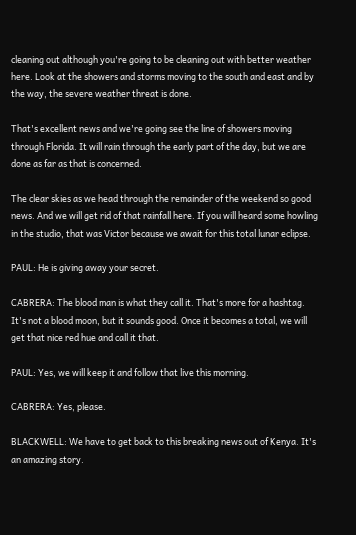cleaning out although you're going to be cleaning out with better weather here. Look at the showers and storms moving to the south and east and by the way, the severe weather threat is done.

That's excellent news and we're going see the line of showers moving through Florida. It will rain through the early part of the day, but we are done as far as that is concerned.

The clear skies as we head through the remainder of the weekend so good news. And we will get rid of that rainfall here. If you will heard some howling in the studio, that was Victor because we await for this total lunar eclipse.

PAUL: He is giving away your secret.

CABRERA: The blood man is what they call it. That's more for a hashtag. It's not a blood moon, but it sounds good. Once it becomes a total, we will get that nice red hue and call it that.

PAUL: Yes, we will keep it and follow that live this morning.

CABRERA: Yes, please.

BLACKWELL: We have to get back to this breaking news out of Kenya. It's an amazing story.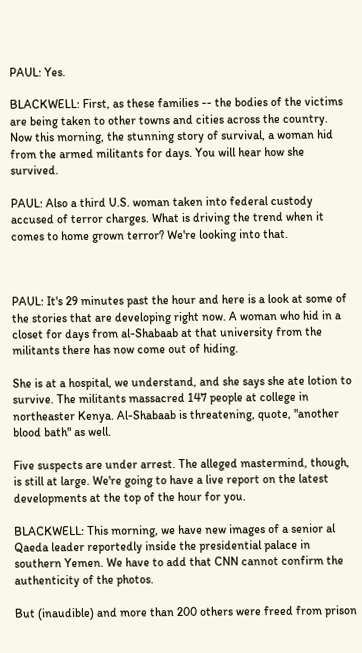PAUL: Yes.

BLACKWELL: First, as these families -- the bodies of the victims are being taken to other towns and cities across the country. Now this morning, the stunning story of survival, a woman hid from the armed militants for days. You will hear how she survived.

PAUL: Also a third U.S. woman taken into federal custody accused of terror charges. What is driving the trend when it comes to home grown terror? We're looking into that.



PAUL: It's 29 minutes past the hour and here is a look at some of the stories that are developing right now. A woman who hid in a closet for days from al-Shabaab at that university from the militants there has now come out of hiding.

She is at a hospital, we understand, and she says she ate lotion to survive. The militants massacred 147 people at college in northeaster Kenya. Al-Shabaab is threatening, quote, "another blood bath" as well.

Five suspects are under arrest. The alleged mastermind, though, is still at large. We're going to have a live report on the latest developments at the top of the hour for you.

BLACKWELL: This morning, we have new images of a senior al Qaeda leader reportedly inside the presidential palace in southern Yemen. We have to add that CNN cannot confirm the authenticity of the photos.

But (inaudible) and more than 200 others were freed from prison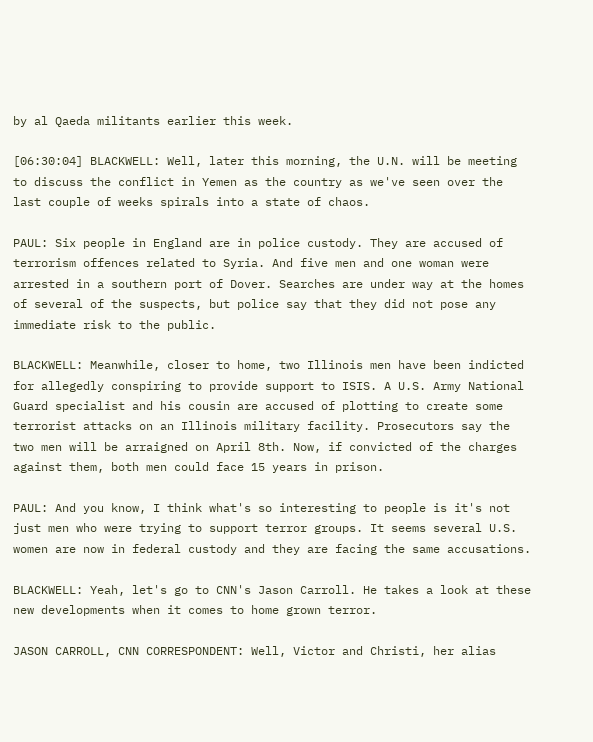by al Qaeda militants earlier this week.

[06:30:04] BLACKWELL: Well, later this morning, the U.N. will be meeting to discuss the conflict in Yemen as the country as we've seen over the last couple of weeks spirals into a state of chaos.

PAUL: Six people in England are in police custody. They are accused of terrorism offences related to Syria. And five men and one woman were arrested in a southern port of Dover. Searches are under way at the homes of several of the suspects, but police say that they did not pose any immediate risk to the public.

BLACKWELL: Meanwhile, closer to home, two Illinois men have been indicted for allegedly conspiring to provide support to ISIS. A U.S. Army National Guard specialist and his cousin are accused of plotting to create some terrorist attacks on an Illinois military facility. Prosecutors say the two men will be arraigned on April 8th. Now, if convicted of the charges against them, both men could face 15 years in prison.

PAUL: And you know, I think what's so interesting to people is it's not just men who were trying to support terror groups. It seems several U.S. women are now in federal custody and they are facing the same accusations.

BLACKWELL: Yeah, let's go to CNN's Jason Carroll. He takes a look at these new developments when it comes to home grown terror.

JASON CARROLL, CNN CORRESPONDENT: Well, Victor and Christi, her alias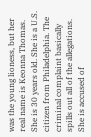was the young lioness, but her real name is Keonna Thomas. She is 30 years old. She is a U.S. citizen from Philadelphia. The criminal complaint basically spills out all of the allegations. She is accused of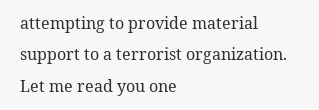attempting to provide material support to a terrorist organization. Let me read you one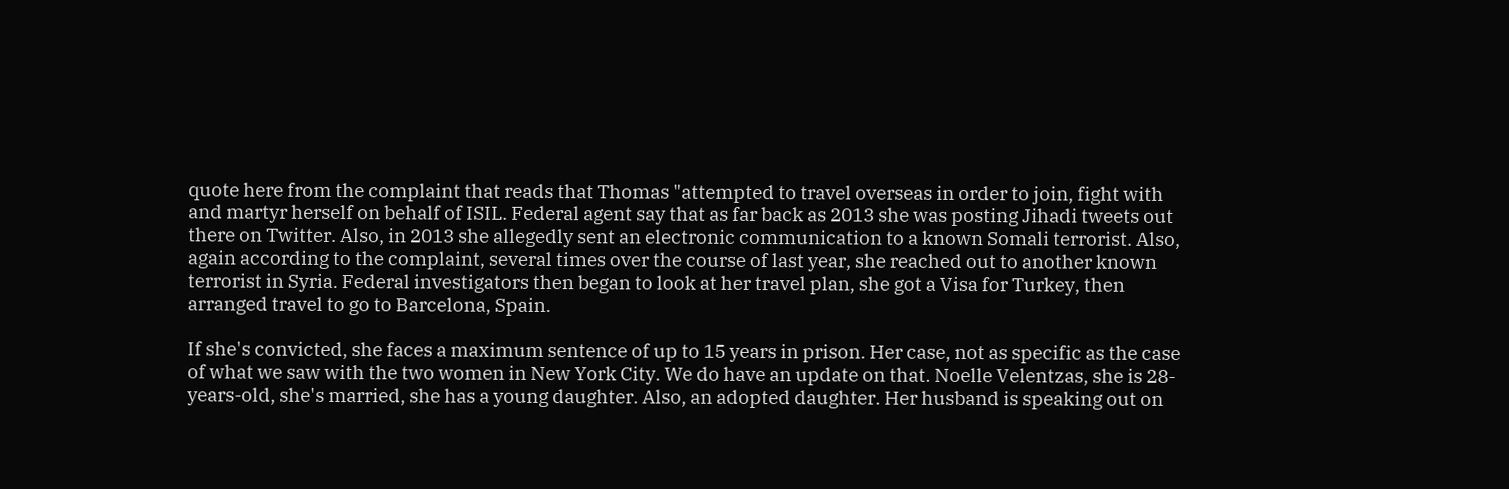quote here from the complaint that reads that Thomas "attempted to travel overseas in order to join, fight with and martyr herself on behalf of ISIL. Federal agent say that as far back as 2013 she was posting Jihadi tweets out there on Twitter. Also, in 2013 she allegedly sent an electronic communication to a known Somali terrorist. Also, again according to the complaint, several times over the course of last year, she reached out to another known terrorist in Syria. Federal investigators then began to look at her travel plan, she got a Visa for Turkey, then arranged travel to go to Barcelona, Spain.

If she's convicted, she faces a maximum sentence of up to 15 years in prison. Her case, not as specific as the case of what we saw with the two women in New York City. We do have an update on that. Noelle Velentzas, she is 28-years-old, she's married, she has a young daughter. Also, an adopted daughter. Her husband is speaking out on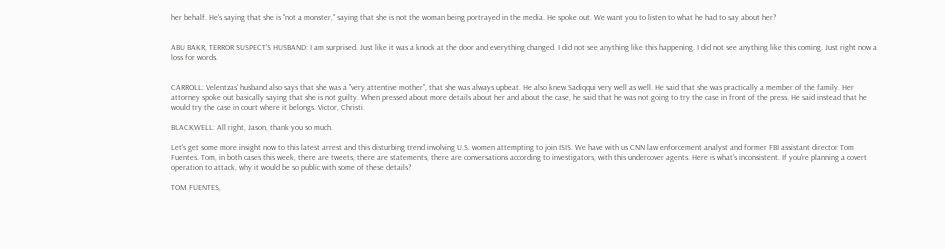her behalf. He's saying that she is "not a monster," saying that she is not the woman being portrayed in the media. He spoke out. We want you to listen to what he had to say about her?


ABU BAKR, TERROR SUSPECT'S HUSBAND: I am surprised. Just like it was a knock at the door and everything changed. I did not see anything like this happening. I did not see anything like this coming. Just right now a loss for words.


CARROLL: Velentzas' husband also says that she was a "very attentive mother", that she was always upbeat. He also knew Sadiqqui very well as well. He said that she was practically a member of the family. Her attorney spoke out basically saying that she is not guilty. When pressed about more details about her and about the case, he said that he was not going to try the case in front of the press. He said instead that he would try the case in court where it belongs. Victor, Christi.

BLACKWELL: All right, Jason, thank you so much.

Let's get some more insight now to this latest arrest and this disturbing trend involving U.S. women attempting to join ISIS. We have with us CNN law enforcement analyst and former FBI assistant director Tom Fuentes. Tom, in both cases this week, there are tweets, there are statements, there are conversations according to investigators, with this undercover agents. Here is what's inconsistent. If you're planning a covert operation to attack, why it would be so public with some of these details?

TOM FUENTES,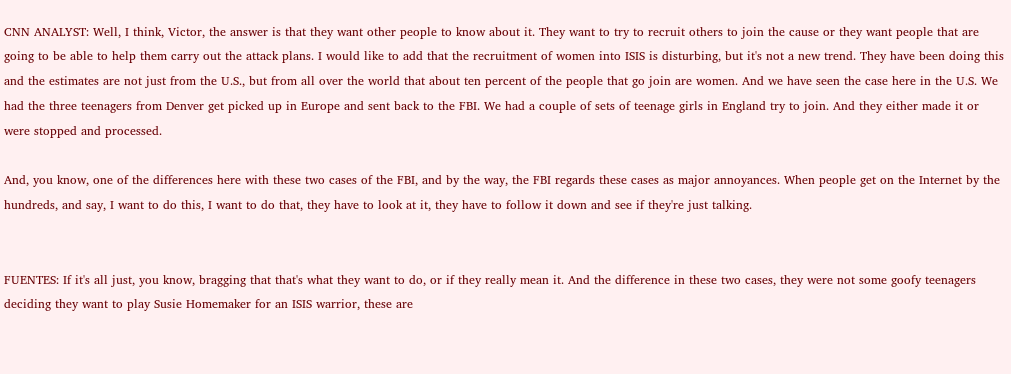CNN ANALYST: Well, I think, Victor, the answer is that they want other people to know about it. They want to try to recruit others to join the cause or they want people that are going to be able to help them carry out the attack plans. I would like to add that the recruitment of women into ISIS is disturbing, but it's not a new trend. They have been doing this and the estimates are not just from the U.S., but from all over the world that about ten percent of the people that go join are women. And we have seen the case here in the U.S. We had the three teenagers from Denver get picked up in Europe and sent back to the FBI. We had a couple of sets of teenage girls in England try to join. And they either made it or were stopped and processed.

And, you know, one of the differences here with these two cases of the FBI, and by the way, the FBI regards these cases as major annoyances. When people get on the Internet by the hundreds, and say, I want to do this, I want to do that, they have to look at it, they have to follow it down and see if they're just talking.


FUENTES: If it's all just, you know, bragging that that's what they want to do, or if they really mean it. And the difference in these two cases, they were not some goofy teenagers deciding they want to play Susie Homemaker for an ISIS warrior, these are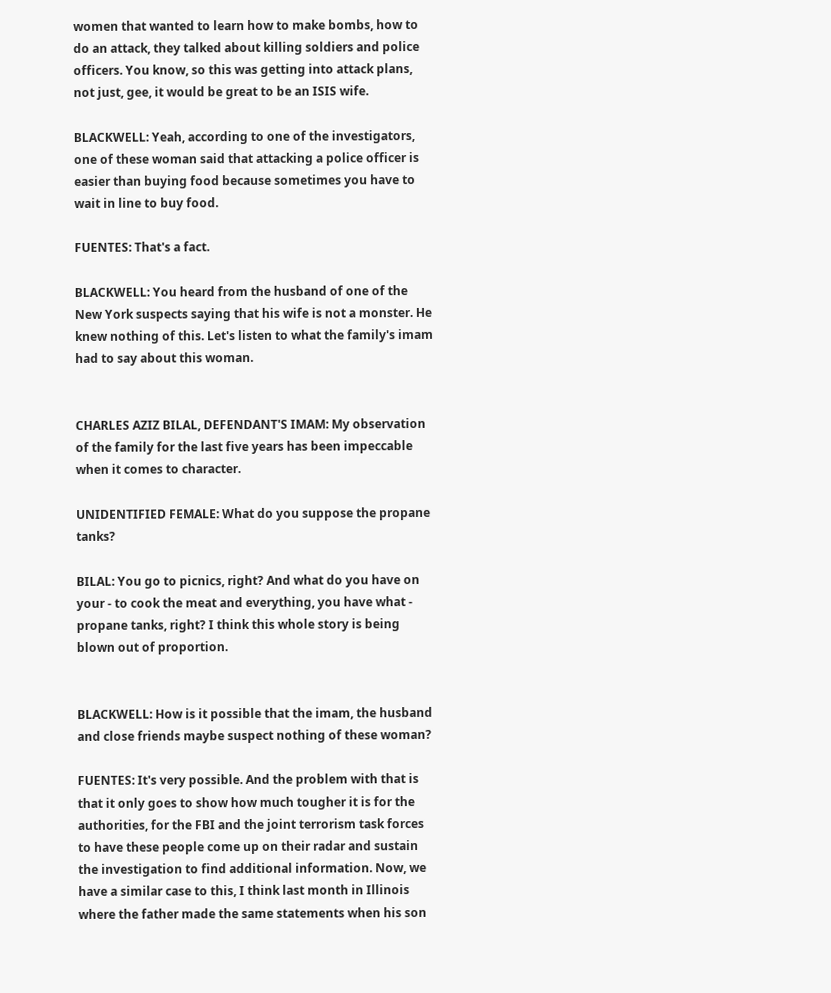women that wanted to learn how to make bombs, how to do an attack, they talked about killing soldiers and police officers. You know, so this was getting into attack plans, not just, gee, it would be great to be an ISIS wife.

BLACKWELL: Yeah, according to one of the investigators, one of these woman said that attacking a police officer is easier than buying food because sometimes you have to wait in line to buy food.

FUENTES: That's a fact.

BLACKWELL: You heard from the husband of one of the New York suspects saying that his wife is not a monster. He knew nothing of this. Let's listen to what the family's imam had to say about this woman.


CHARLES AZIZ BILAL, DEFENDANT'S IMAM: My observation of the family for the last five years has been impeccable when it comes to character.

UNIDENTIFIED FEMALE: What do you suppose the propane tanks?

BILAL: You go to picnics, right? And what do you have on your - to cook the meat and everything, you have what - propane tanks, right? I think this whole story is being blown out of proportion.


BLACKWELL: How is it possible that the imam, the husband and close friends maybe suspect nothing of these woman?

FUENTES: It's very possible. And the problem with that is that it only goes to show how much tougher it is for the authorities, for the FBI and the joint terrorism task forces to have these people come up on their radar and sustain the investigation to find additional information. Now, we have a similar case to this, I think last month in Illinois where the father made the same statements when his son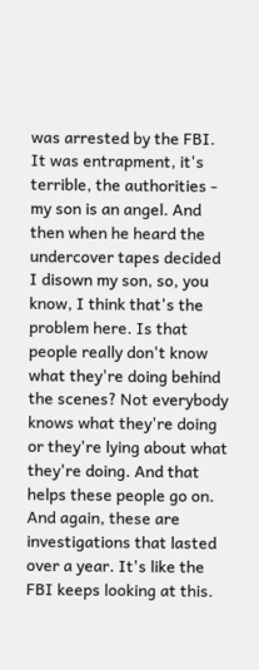was arrested by the FBI. It was entrapment, it's terrible, the authorities - my son is an angel. And then when he heard the undercover tapes decided I disown my son, so, you know, I think that's the problem here. Is that people really don't know what they're doing behind the scenes? Not everybody knows what they're doing or they're lying about what they're doing. And that helps these people go on. And again, these are investigations that lasted over a year. It's like the FBI keeps looking at this.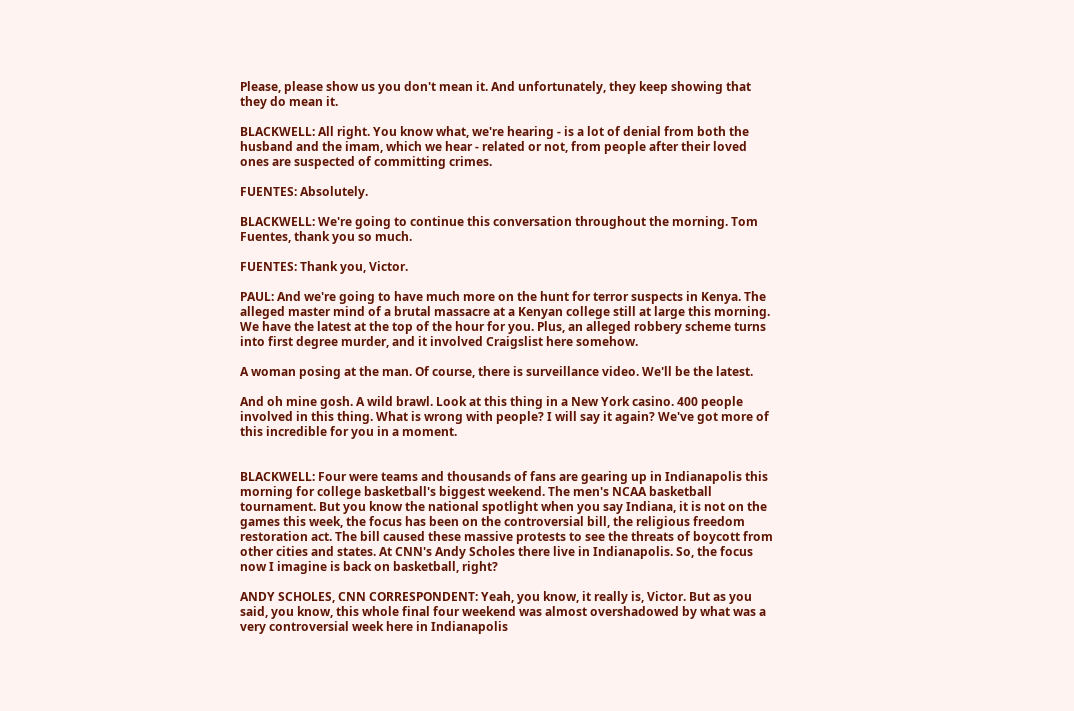Please, please show us you don't mean it. And unfortunately, they keep showing that they do mean it.

BLACKWELL: All right. You know what, we're hearing - is a lot of denial from both the husband and the imam, which we hear - related or not, from people after their loved ones are suspected of committing crimes.

FUENTES: Absolutely.

BLACKWELL: We're going to continue this conversation throughout the morning. Tom Fuentes, thank you so much.

FUENTES: Thank you, Victor.

PAUL: And we're going to have much more on the hunt for terror suspects in Kenya. The alleged master mind of a brutal massacre at a Kenyan college still at large this morning. We have the latest at the top of the hour for you. Plus, an alleged robbery scheme turns into first degree murder, and it involved Craigslist here somehow.

A woman posing at the man. Of course, there is surveillance video. We'll be the latest.

And oh mine gosh. A wild brawl. Look at this thing in a New York casino. 400 people involved in this thing. What is wrong with people? I will say it again? We've got more of this incredible for you in a moment.


BLACKWELL: Four were teams and thousands of fans are gearing up in Indianapolis this morning for college basketball's biggest weekend. The men's NCAA basketball tournament. But you know the national spotlight when you say Indiana, it is not on the games this week, the focus has been on the controversial bill, the religious freedom restoration act. The bill caused these massive protests to see the threats of boycott from other cities and states. At CNN's Andy Scholes there live in Indianapolis. So, the focus now I imagine is back on basketball, right?

ANDY SCHOLES, CNN CORRESPONDENT: Yeah, you know, it really is, Victor. But as you said, you know, this whole final four weekend was almost overshadowed by what was a very controversial week here in Indianapolis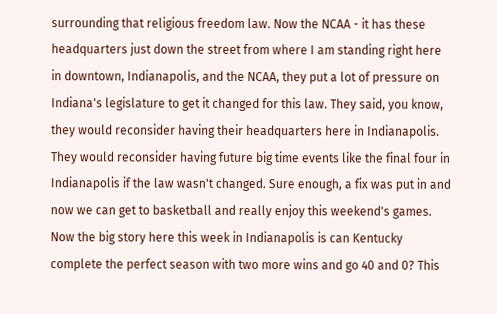surrounding that religious freedom law. Now the NCAA - it has these headquarters just down the street from where I am standing right here in downtown, Indianapolis, and the NCAA, they put a lot of pressure on Indiana's legislature to get it changed for this law. They said, you know, they would reconsider having their headquarters here in Indianapolis. They would reconsider having future big time events like the final four in Indianapolis if the law wasn't changed. Sure enough, a fix was put in and now we can get to basketball and really enjoy this weekend's games. Now the big story here this week in Indianapolis is can Kentucky complete the perfect season with two more wins and go 40 and 0? This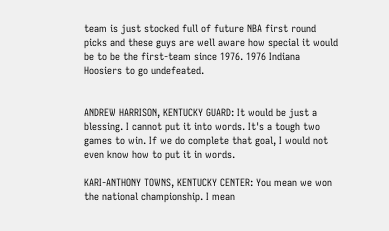team is just stocked full of future NBA first round picks and these guys are well aware how special it would be to be the first-team since 1976. 1976 Indiana Hoosiers to go undefeated.


ANDREW HARRISON, KENTUCKY GUARD: It would be just a blessing. I cannot put it into words. It's a tough two games to win. If we do complete that goal, I would not even know how to put it in words.

KARI-ANTHONY TOWNS, KENTUCKY CENTER: You mean we won the national championship. I mean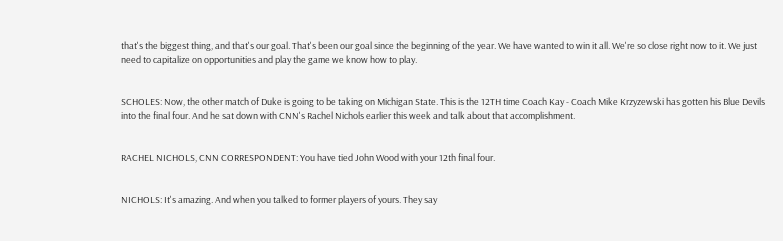that's the biggest thing, and that's our goal. That's been our goal since the beginning of the year. We have wanted to win it all. We're so close right now to it. We just need to capitalize on opportunities and play the game we know how to play.


SCHOLES: Now, the other match of Duke is going to be taking on Michigan State. This is the 12TH time Coach Kay - Coach Mike Krzyzewski has gotten his Blue Devils into the final four. And he sat down with CNN's Rachel Nichols earlier this week and talk about that accomplishment.


RACHEL NICHOLS, CNN CORRESPONDENT: You have tied John Wood with your 12th final four.


NICHOLS: It's amazing. And when you talked to former players of yours. They say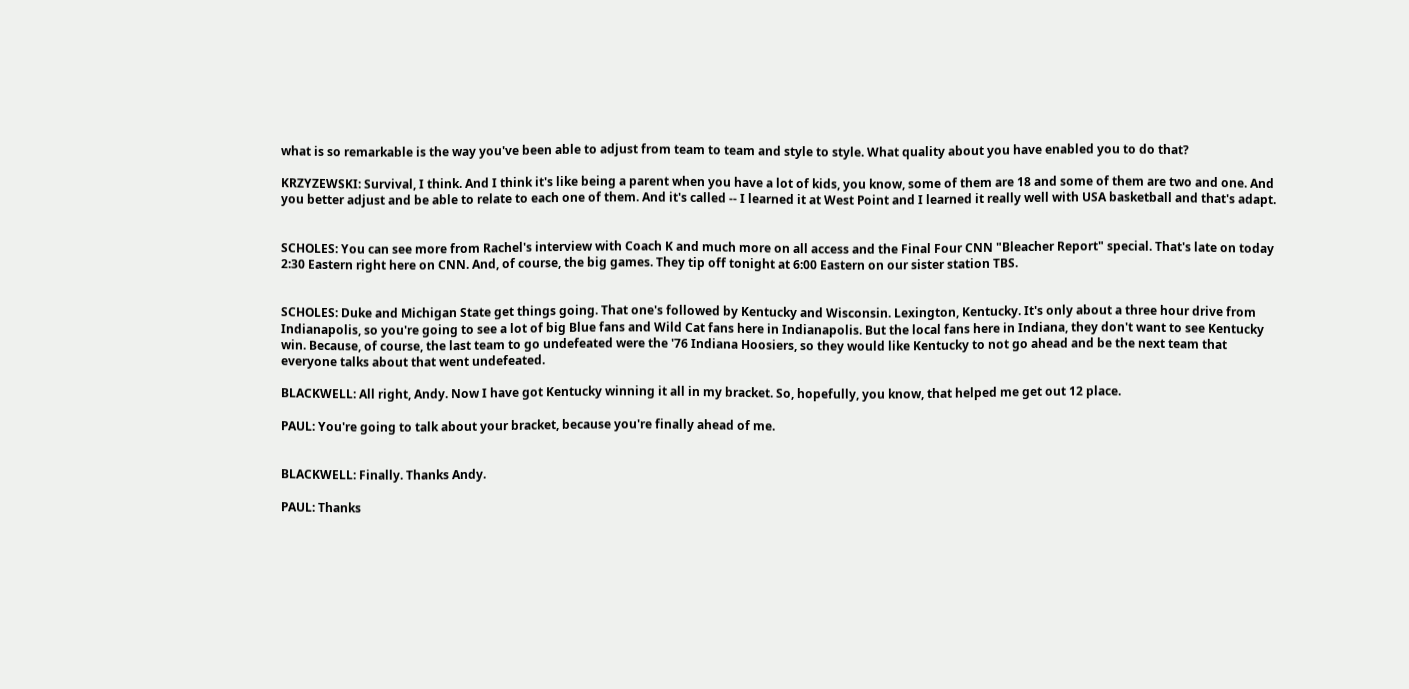what is so remarkable is the way you've been able to adjust from team to team and style to style. What quality about you have enabled you to do that?

KRZYZEWSKI: Survival, I think. And I think it's like being a parent when you have a lot of kids, you know, some of them are 18 and some of them are two and one. And you better adjust and be able to relate to each one of them. And it's called -- I learned it at West Point and I learned it really well with USA basketball and that's adapt.


SCHOLES: You can see more from Rachel's interview with Coach K and much more on all access and the Final Four CNN "Bleacher Report" special. That's late on today 2:30 Eastern right here on CNN. And, of course, the big games. They tip off tonight at 6:00 Eastern on our sister station TBS.


SCHOLES: Duke and Michigan State get things going. That one's followed by Kentucky and Wisconsin. Lexington, Kentucky. It's only about a three hour drive from Indianapolis, so you're going to see a lot of big Blue fans and Wild Cat fans here in Indianapolis. But the local fans here in Indiana, they don't want to see Kentucky win. Because, of course, the last team to go undefeated were the '76 Indiana Hoosiers, so they would like Kentucky to not go ahead and be the next team that everyone talks about that went undefeated.

BLACKWELL: All right, Andy. Now I have got Kentucky winning it all in my bracket. So, hopefully, you know, that helped me get out 12 place.

PAUL: You're going to talk about your bracket, because you're finally ahead of me.


BLACKWELL: Finally. Thanks Andy.

PAUL: Thanks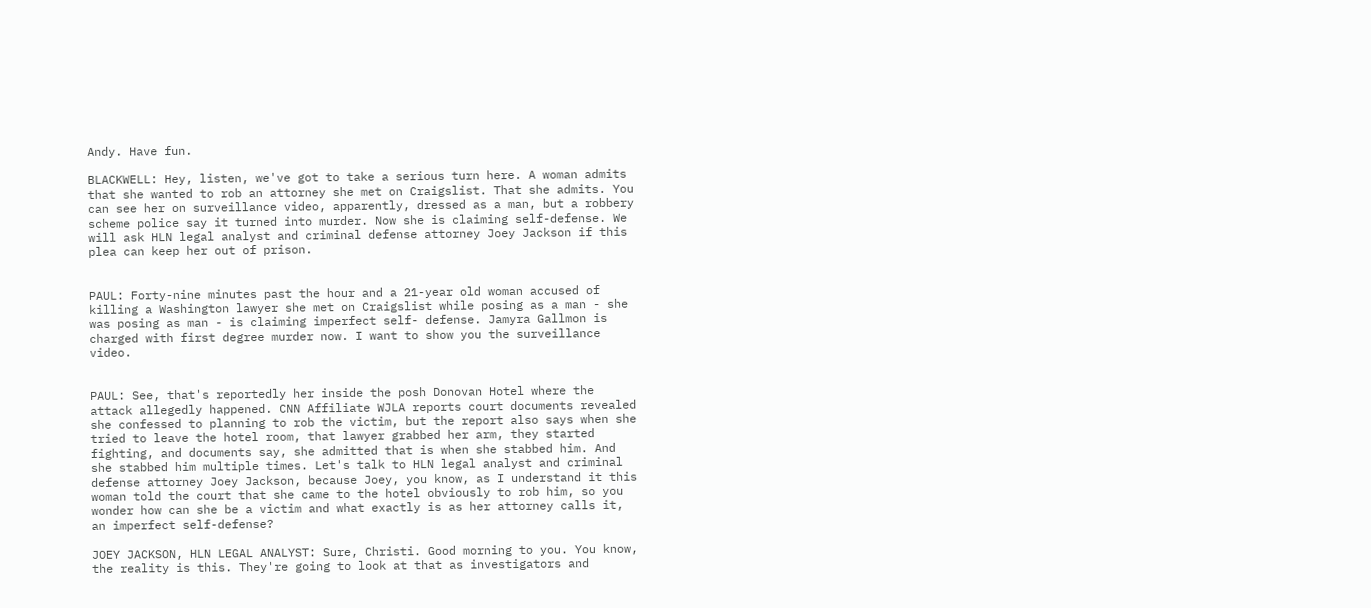Andy. Have fun.

BLACKWELL: Hey, listen, we've got to take a serious turn here. A woman admits that she wanted to rob an attorney she met on Craigslist. That she admits. You can see her on surveillance video, apparently, dressed as a man, but a robbery scheme police say it turned into murder. Now she is claiming self-defense. We will ask HLN legal analyst and criminal defense attorney Joey Jackson if this plea can keep her out of prison.


PAUL: Forty-nine minutes past the hour and a 21-year old woman accused of killing a Washington lawyer she met on Craigslist while posing as a man - she was posing as man - is claiming imperfect self- defense. Jamyra Gallmon is charged with first degree murder now. I want to show you the surveillance video.


PAUL: See, that's reportedly her inside the posh Donovan Hotel where the attack allegedly happened. CNN Affiliate WJLA reports court documents revealed she confessed to planning to rob the victim, but the report also says when she tried to leave the hotel room, that lawyer grabbed her arm, they started fighting, and documents say, she admitted that is when she stabbed him. And she stabbed him multiple times. Let's talk to HLN legal analyst and criminal defense attorney Joey Jackson, because Joey, you know, as I understand it this woman told the court that she came to the hotel obviously to rob him, so you wonder how can she be a victim and what exactly is as her attorney calls it, an imperfect self-defense?

JOEY JACKSON, HLN LEGAL ANALYST: Sure, Christi. Good morning to you. You know, the reality is this. They're going to look at that as investigators and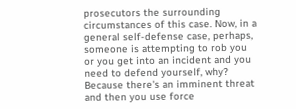prosecutors the surrounding circumstances of this case. Now, in a general self-defense case, perhaps, someone is attempting to rob you or you get into an incident and you need to defend yourself, why? Because there's an imminent threat and then you use force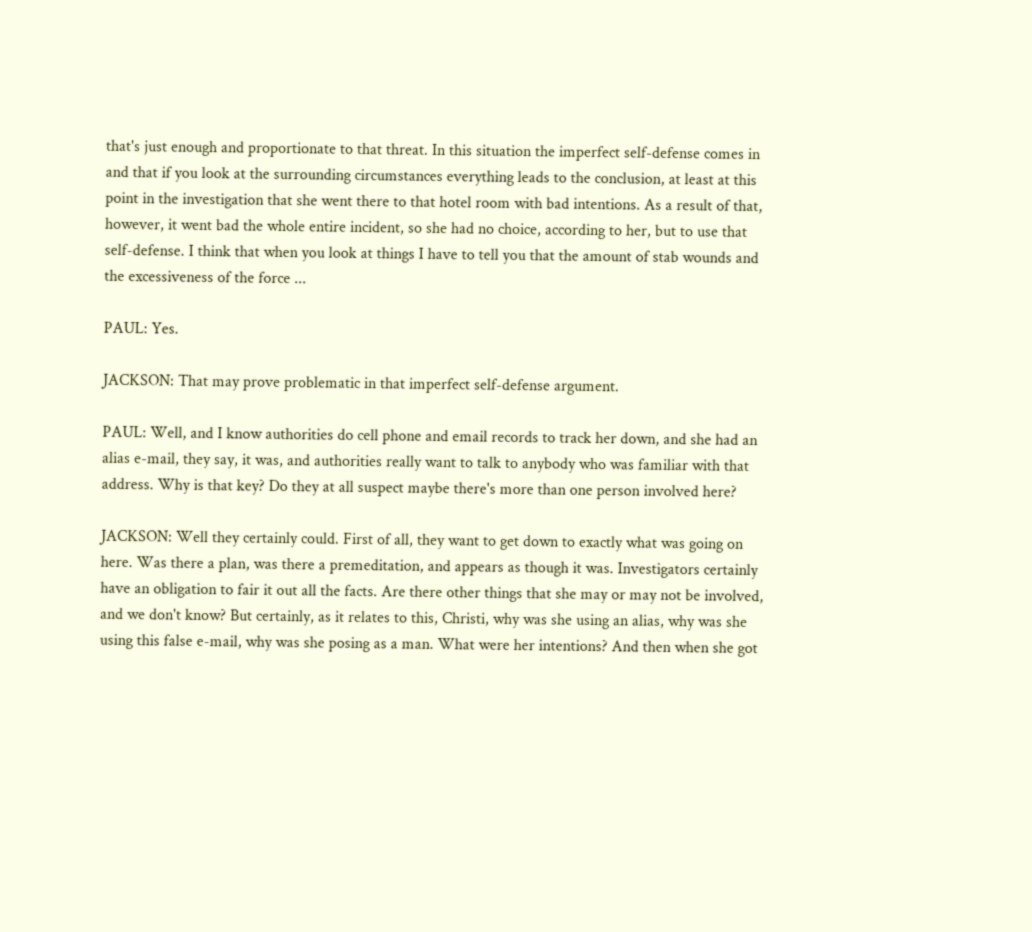that's just enough and proportionate to that threat. In this situation the imperfect self-defense comes in and that if you look at the surrounding circumstances everything leads to the conclusion, at least at this point in the investigation that she went there to that hotel room with bad intentions. As a result of that, however, it went bad the whole entire incident, so she had no choice, according to her, but to use that self-defense. I think that when you look at things I have to tell you that the amount of stab wounds and the excessiveness of the force ...

PAUL: Yes.

JACKSON: That may prove problematic in that imperfect self-defense argument.

PAUL: Well, and I know authorities do cell phone and email records to track her down, and she had an alias e-mail, they say, it was, and authorities really want to talk to anybody who was familiar with that address. Why is that key? Do they at all suspect maybe there's more than one person involved here?

JACKSON: Well they certainly could. First of all, they want to get down to exactly what was going on here. Was there a plan, was there a premeditation, and appears as though it was. Investigators certainly have an obligation to fair it out all the facts. Are there other things that she may or may not be involved, and we don't know? But certainly, as it relates to this, Christi, why was she using an alias, why was she using this false e-mail, why was she posing as a man. What were her intentions? And then when she got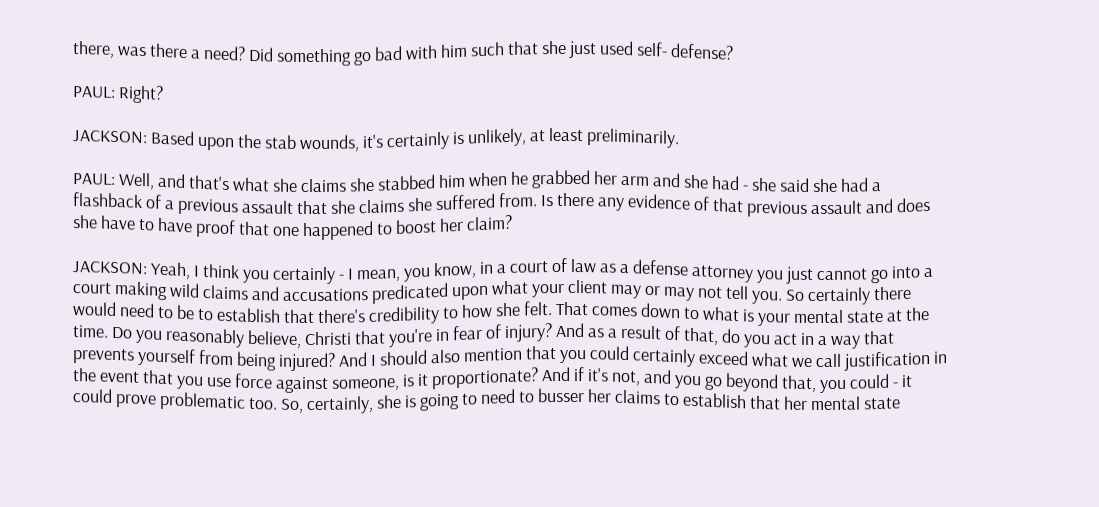there, was there a need? Did something go bad with him such that she just used self- defense?

PAUL: Right?

JACKSON: Based upon the stab wounds, it's certainly is unlikely, at least preliminarily.

PAUL: Well, and that's what she claims she stabbed him when he grabbed her arm and she had - she said she had a flashback of a previous assault that she claims she suffered from. Is there any evidence of that previous assault and does she have to have proof that one happened to boost her claim?

JACKSON: Yeah, I think you certainly - I mean, you know, in a court of law as a defense attorney you just cannot go into a court making wild claims and accusations predicated upon what your client may or may not tell you. So certainly there would need to be to establish that there's credibility to how she felt. That comes down to what is your mental state at the time. Do you reasonably believe, Christi that you're in fear of injury? And as a result of that, do you act in a way that prevents yourself from being injured? And I should also mention that you could certainly exceed what we call justification in the event that you use force against someone, is it proportionate? And if it's not, and you go beyond that, you could - it could prove problematic too. So, certainly, she is going to need to busser her claims to establish that her mental state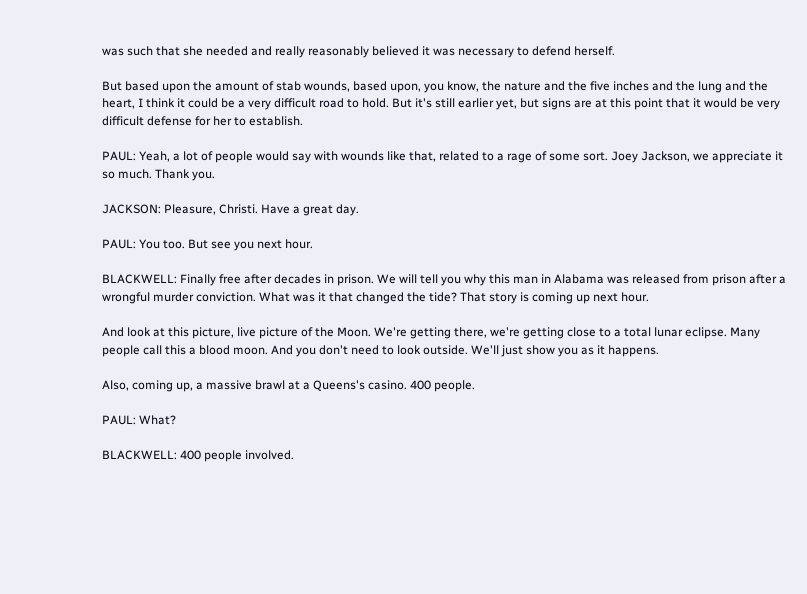was such that she needed and really reasonably believed it was necessary to defend herself.

But based upon the amount of stab wounds, based upon, you know, the nature and the five inches and the lung and the heart, I think it could be a very difficult road to hold. But it's still earlier yet, but signs are at this point that it would be very difficult defense for her to establish.

PAUL: Yeah, a lot of people would say with wounds like that, related to a rage of some sort. Joey Jackson, we appreciate it so much. Thank you.

JACKSON: Pleasure, Christi. Have a great day.

PAUL: You too. But see you next hour.

BLACKWELL: Finally free after decades in prison. We will tell you why this man in Alabama was released from prison after a wrongful murder conviction. What was it that changed the tide? That story is coming up next hour.

And look at this picture, live picture of the Moon. We're getting there, we're getting close to a total lunar eclipse. Many people call this a blood moon. And you don't need to look outside. We'll just show you as it happens.

Also, coming up, a massive brawl at a Queens's casino. 400 people.

PAUL: What?

BLACKWELL: 400 people involved.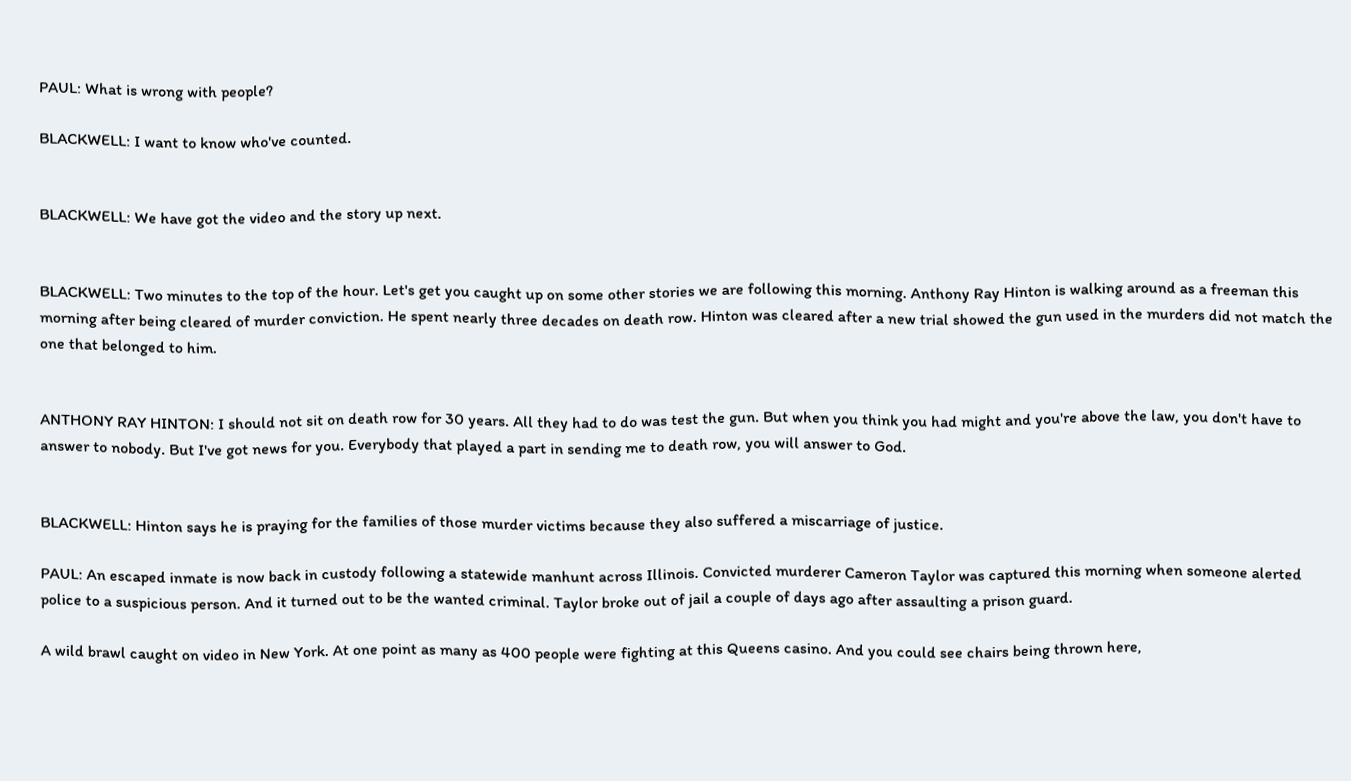PAUL: What is wrong with people?

BLACKWELL: I want to know who've counted.


BLACKWELL: We have got the video and the story up next.


BLACKWELL: Two minutes to the top of the hour. Let's get you caught up on some other stories we are following this morning. Anthony Ray Hinton is walking around as a freeman this morning after being cleared of murder conviction. He spent nearly three decades on death row. Hinton was cleared after a new trial showed the gun used in the murders did not match the one that belonged to him.


ANTHONY RAY HINTON: I should not sit on death row for 30 years. All they had to do was test the gun. But when you think you had might and you're above the law, you don't have to answer to nobody. But I've got news for you. Everybody that played a part in sending me to death row, you will answer to God.


BLACKWELL: Hinton says he is praying for the families of those murder victims because they also suffered a miscarriage of justice.

PAUL: An escaped inmate is now back in custody following a statewide manhunt across Illinois. Convicted murderer Cameron Taylor was captured this morning when someone alerted police to a suspicious person. And it turned out to be the wanted criminal. Taylor broke out of jail a couple of days ago after assaulting a prison guard.

A wild brawl caught on video in New York. At one point as many as 400 people were fighting at this Queens casino. And you could see chairs being thrown here,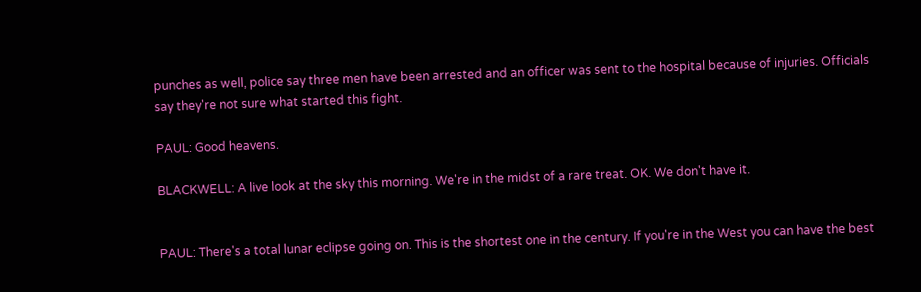punches as well, police say three men have been arrested and an officer was sent to the hospital because of injuries. Officials say they're not sure what started this fight.

PAUL: Good heavens.

BLACKWELL: A live look at the sky this morning. We're in the midst of a rare treat. OK. We don't have it.


PAUL: There's a total lunar eclipse going on. This is the shortest one in the century. If you're in the West you can have the best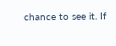chance to see it. If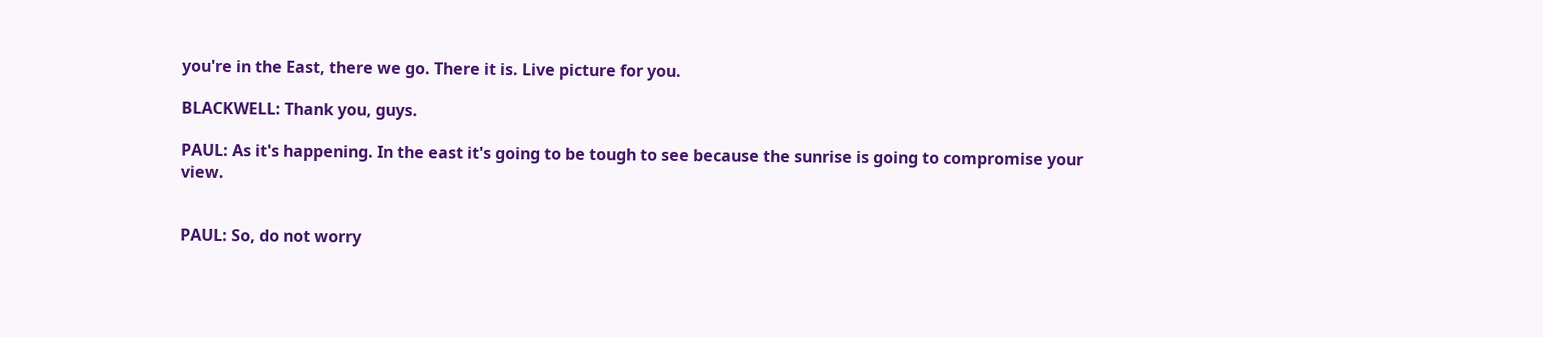you're in the East, there we go. There it is. Live picture for you.

BLACKWELL: Thank you, guys.

PAUL: As it's happening. In the east it's going to be tough to see because the sunrise is going to compromise your view.


PAUL: So, do not worry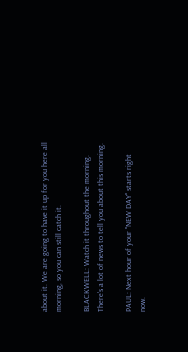about it. We are going to have it up for you here all morning, so you can still catch it.

BLACKWELL: Watch it throughout the morning. There's a lot of news to tell you about this morning.

PAUL: Next hour of your "NEW DAY" starts right now.